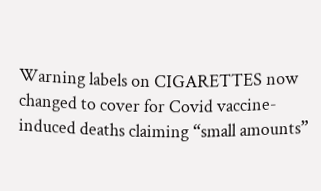Warning labels on CIGARETTES now changed to cover for Covid vaccine-induced deaths claiming “small amounts”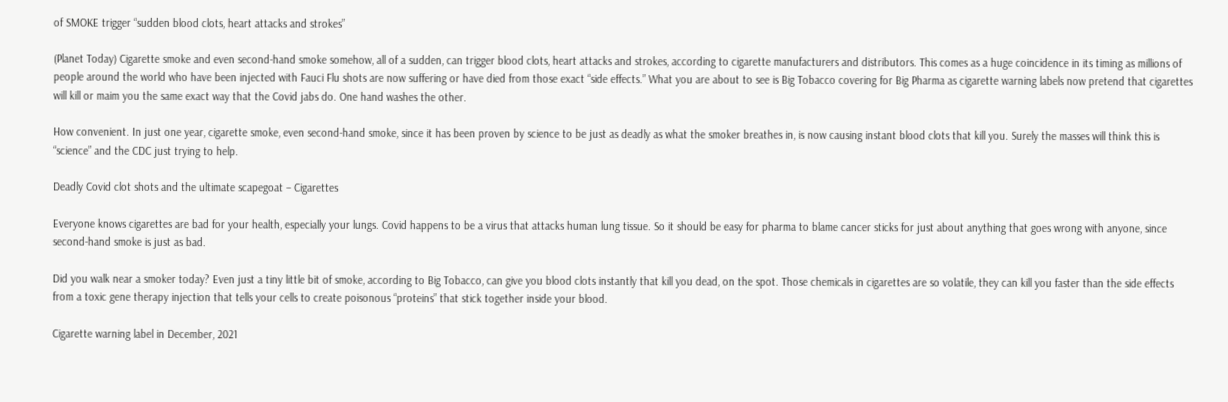of SMOKE trigger “sudden blood clots, heart attacks and strokes”

(Planet Today) Cigarette smoke and even second-hand smoke somehow, all of a sudden, can trigger blood clots, heart attacks and strokes, according to cigarette manufacturers and distributors. This comes as a huge coincidence in its timing as millions of people around the world who have been injected with Fauci Flu shots are now suffering or have died from those exact “side effects.” What you are about to see is Big Tobacco covering for Big Pharma as cigarette warning labels now pretend that cigarettes will kill or maim you the same exact way that the Covid jabs do. One hand washes the other.

How convenient. In just one year, cigarette smoke, even second-hand smoke, since it has been proven by science to be just as deadly as what the smoker breathes in, is now causing instant blood clots that kill you. Surely the masses will think this is “science” and the CDC just trying to help.

Deadly Covid clot shots and the ultimate scapegoat – Cigarettes

Everyone knows cigarettes are bad for your health, especially your lungs. Covid happens to be a virus that attacks human lung tissue. So it should be easy for pharma to blame cancer sticks for just about anything that goes wrong with anyone, since second-hand smoke is just as bad.

Did you walk near a smoker today? Even just a tiny little bit of smoke, according to Big Tobacco, can give you blood clots instantly that kill you dead, on the spot. Those chemicals in cigarettes are so volatile, they can kill you faster than the side effects from a toxic gene therapy injection that tells your cells to create poisonous “proteins” that stick together inside your blood.

Cigarette warning label in December, 2021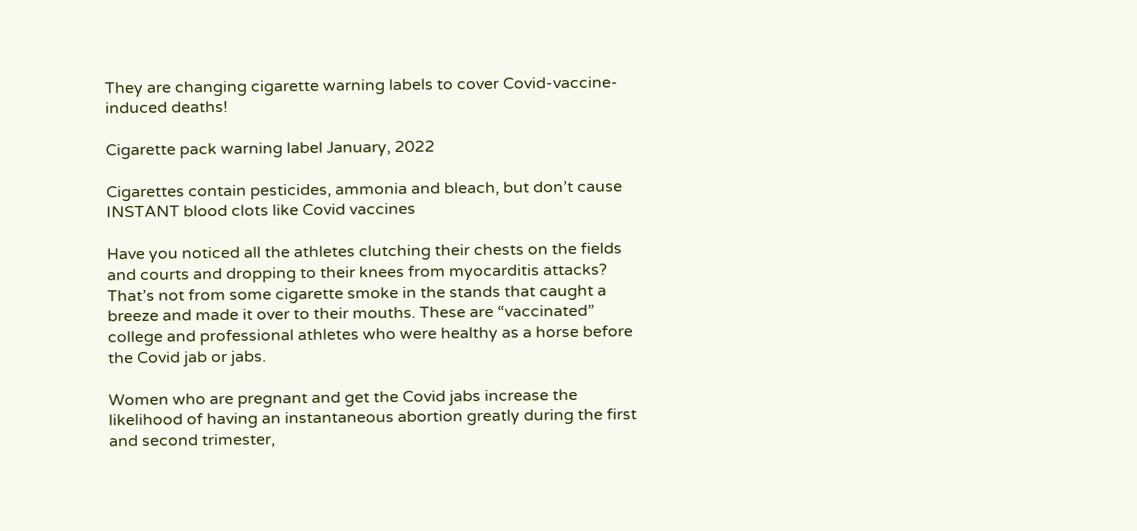They are changing cigarette warning labels to cover Covid-vaccine-induced deaths!

Cigarette pack warning label January, 2022

Cigarettes contain pesticides, ammonia and bleach, but don’t cause INSTANT blood clots like Covid vaccines

Have you noticed all the athletes clutching their chests on the fields and courts and dropping to their knees from myocarditis attacks? That’s not from some cigarette smoke in the stands that caught a breeze and made it over to their mouths. These are “vaccinated” college and professional athletes who were healthy as a horse before the Covid jab or jabs.

Women who are pregnant and get the Covid jabs increase the likelihood of having an instantaneous abortion greatly during the first and second trimester,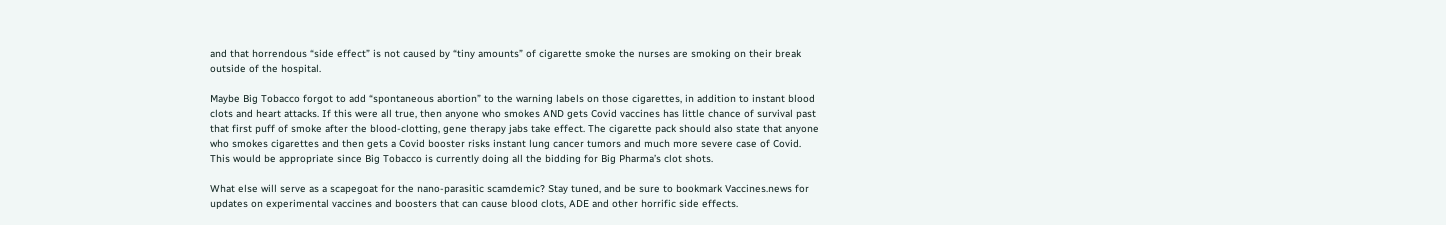and that horrendous “side effect” is not caused by “tiny amounts” of cigarette smoke the nurses are smoking on their break outside of the hospital.

Maybe Big Tobacco forgot to add “spontaneous abortion” to the warning labels on those cigarettes, in addition to instant blood clots and heart attacks. If this were all true, then anyone who smokes AND gets Covid vaccines has little chance of survival past that first puff of smoke after the blood-clotting, gene therapy jabs take effect. The cigarette pack should also state that anyone who smokes cigarettes and then gets a Covid booster risks instant lung cancer tumors and much more severe case of Covid. This would be appropriate since Big Tobacco is currently doing all the bidding for Big Pharma’s clot shots.

What else will serve as a scapegoat for the nano-parasitic scamdemic? Stay tuned, and be sure to bookmark Vaccines.news for updates on experimental vaccines and boosters that can cause blood clots, ADE and other horrific side effects.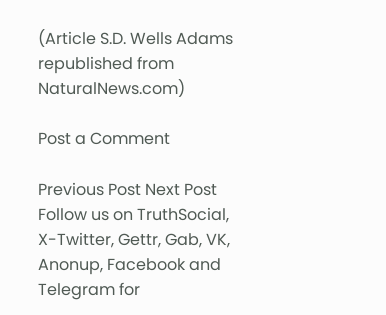(Article S.D. Wells Adams republished from NaturalNews.com)

Post a Comment

Previous Post Next Post
Follow us on TruthSocial, X-Twitter, Gettr, Gab, VK, Anonup, Facebook and Telegram for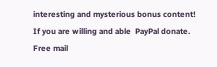interesting and mysterious bonus content!
If you are willing and able  PayPal donate.
Free mail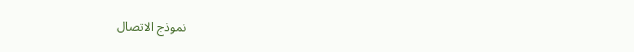نموذج الاتصال